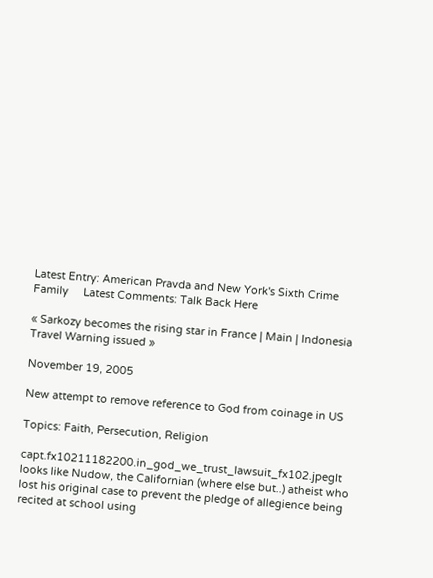Latest Entry: American Pravda and New York's Sixth Crime Family     Latest Comments: Talk Back Here

« Sarkozy becomes the rising star in France | Main | Indonesia Travel Warning issued »

November 19, 2005

New attempt to remove reference to God from coinage in US

Topics: Faith, Persecution, Religion

capt.fx10211182200.in_god_we_trust_lawsuit_fx102.jpegIt looks like Nudow, the Californian (where else but..) atheist who lost his original case to prevent the pledge of allegience being recited at school using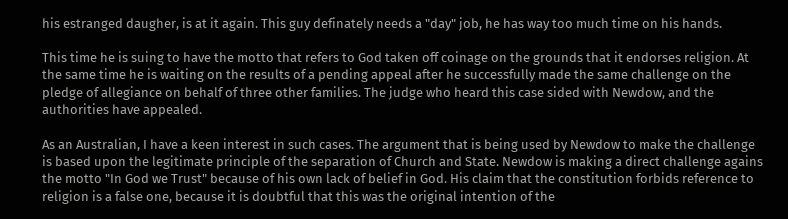his estranged daugher, is at it again. This guy definately needs a "day" job, he has way too much time on his hands.

This time he is suing to have the motto that refers to God taken off coinage on the grounds that it endorses religion. At the same time he is waiting on the results of a pending appeal after he successfully made the same challenge on the pledge of allegiance on behalf of three other families. The judge who heard this case sided with Newdow, and the authorities have appealed.

As an Australian, I have a keen interest in such cases. The argument that is being used by Newdow to make the challenge is based upon the legitimate principle of the separation of Church and State. Newdow is making a direct challenge agains the motto "In God we Trust" because of his own lack of belief in God. His claim that the constitution forbids reference to religion is a false one, because it is doubtful that this was the original intention of the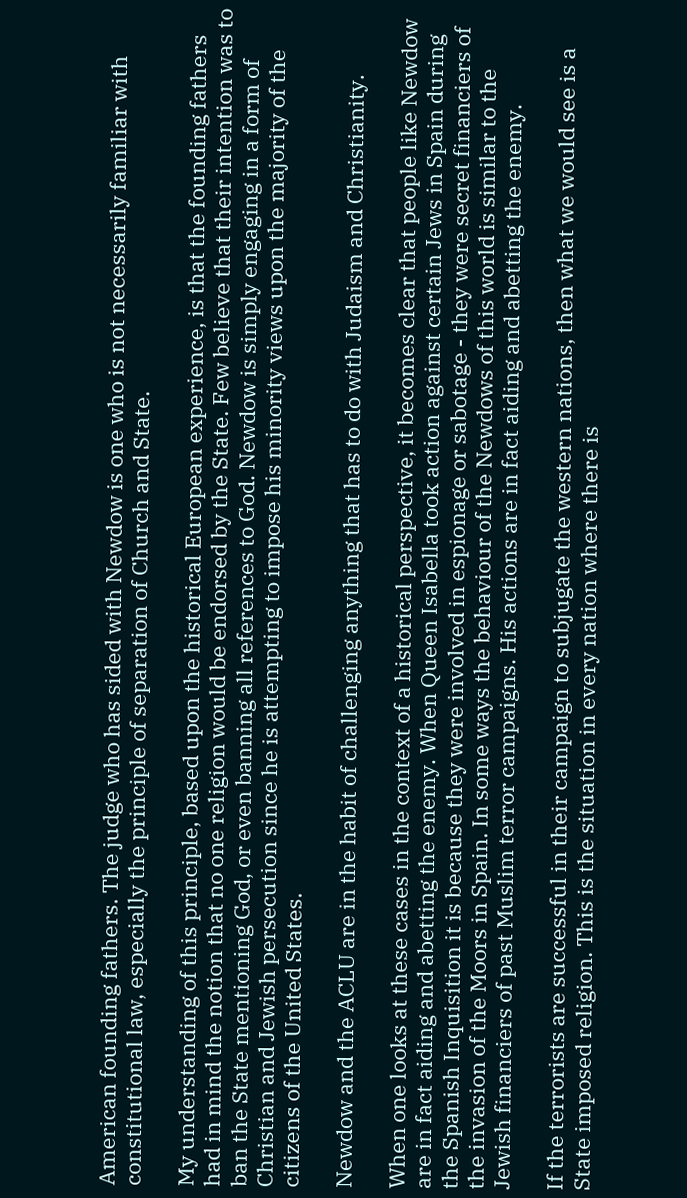American founding fathers. The judge who has sided with Newdow is one who is not necessarily familiar with constitutional law, especially the principle of separation of Church and State.

My understanding of this principle, based upon the historical European experience, is that the founding fathers had in mind the notion that no one religion would be endorsed by the State. Few believe that their intention was to ban the State mentioning God, or even banning all references to God. Newdow is simply engaging in a form of Christian and Jewish persecution since he is attempting to impose his minority views upon the majority of the citizens of the United States.

Newdow and the ACLU are in the habit of challenging anything that has to do with Judaism and Christianity.

When one looks at these cases in the context of a historical perspective, it becomes clear that people like Newdow are in fact aiding and abetting the enemy. When Queen Isabella took action against certain Jews in Spain during the Spanish Inquisition it is because they were involved in espionage or sabotage - they were secret financiers of the invasion of the Moors in Spain. In some ways the behaviour of the Newdows of this world is similar to the Jewish financiers of past Muslim terror campaigns. His actions are in fact aiding and abetting the enemy.

If the terrorists are successful in their campaign to subjugate the western nations, then what we would see is a State imposed religion. This is the situation in every nation where there is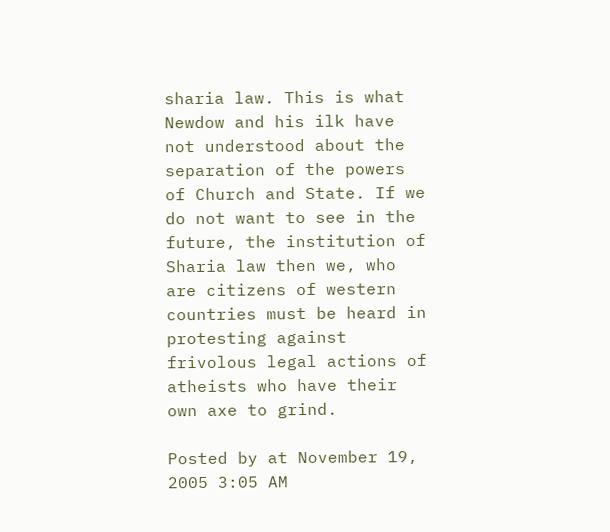sharia law. This is what Newdow and his ilk have not understood about the separation of the powers of Church and State. If we do not want to see in the future, the institution of Sharia law then we, who are citizens of western countries must be heard in protesting against frivolous legal actions of atheists who have their own axe to grind.

Posted by at November 19, 2005 3:05 AM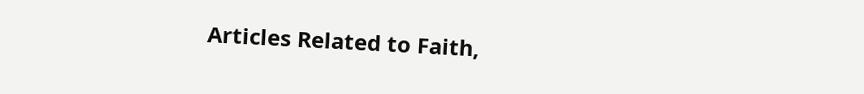Articles Related to Faith,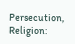Persecution, Religion: